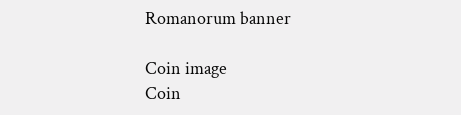Romanorum banner

Coin image
Coin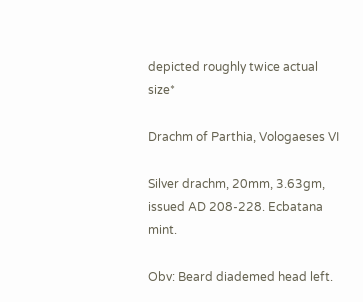depicted roughly twice actual size*

Drachm of Parthia, Vologaeses VI

Silver drachm, 20mm, 3.63gm, issued AD 208-228. Ecbatana mint.

Obv: Beard diademed head left.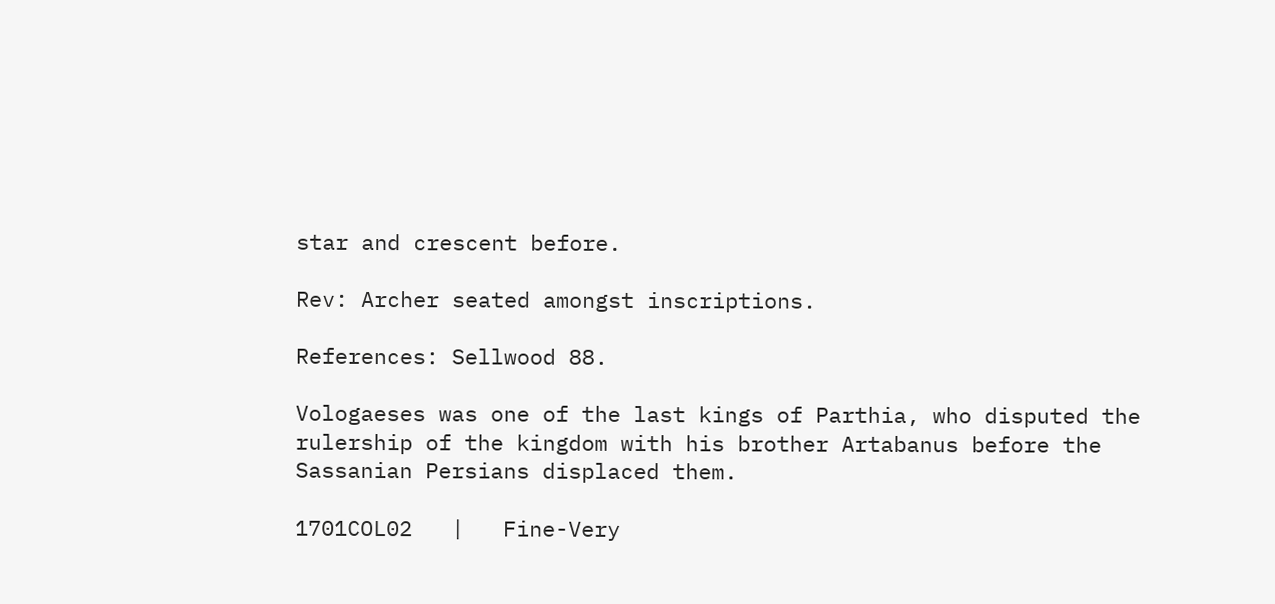star and crescent before.

Rev: Archer seated amongst inscriptions.

References: Sellwood 88.

Vologaeses was one of the last kings of Parthia, who disputed the rulership of the kingdom with his brother Artabanus before the Sassanian Persians displaced them.

1701COL02   |   Fine-Very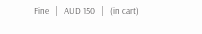Fine   |   AUD 150   |   (in cart)